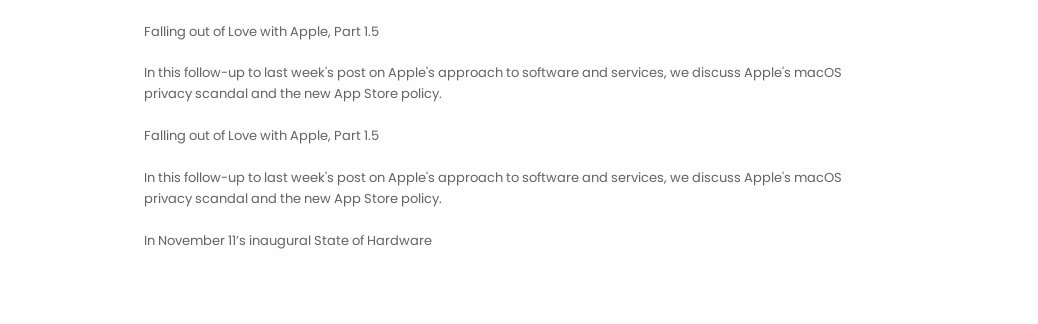Falling out of Love with Apple, Part 1.5

In this follow-up to last week's post on Apple's approach to software and services, we discuss Apple's macOS privacy scandal and the new App Store policy.

Falling out of Love with Apple, Part 1.5

In this follow-up to last week's post on Apple's approach to software and services, we discuss Apple's macOS privacy scandal and the new App Store policy.

In November 11’s inaugural State of Hardware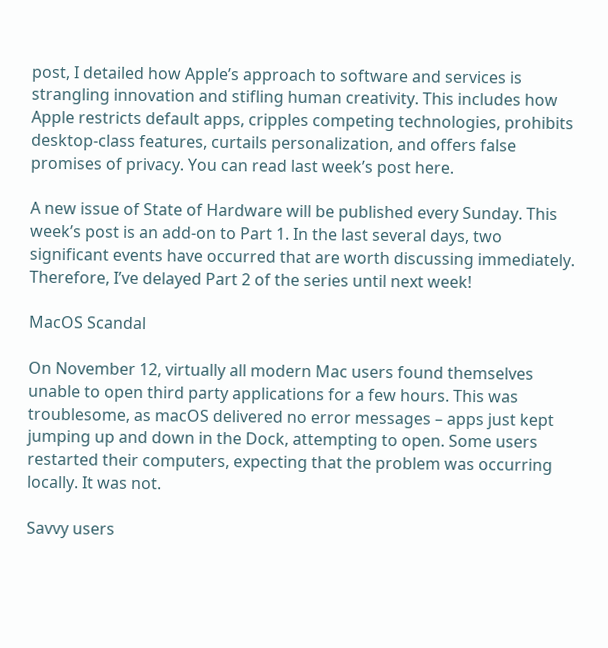post, I detailed how Apple’s approach to software and services is strangling innovation and stifling human creativity. This includes how Apple restricts default apps, cripples competing technologies, prohibits desktop-class features, curtails personalization, and offers false promises of privacy. You can read last week’s post here.

A new issue of State of Hardware will be published every Sunday. This week’s post is an add-on to Part 1. In the last several days, two significant events have occurred that are worth discussing immediately. Therefore, I’ve delayed Part 2 of the series until next week!

MacOS Scandal

On November 12, virtually all modern Mac users found themselves unable to open third party applications for a few hours. This was troublesome, as macOS delivered no error messages – apps just kept jumping up and down in the Dock, attempting to open. Some users restarted their computers, expecting that the problem was occurring locally. It was not.

Savvy users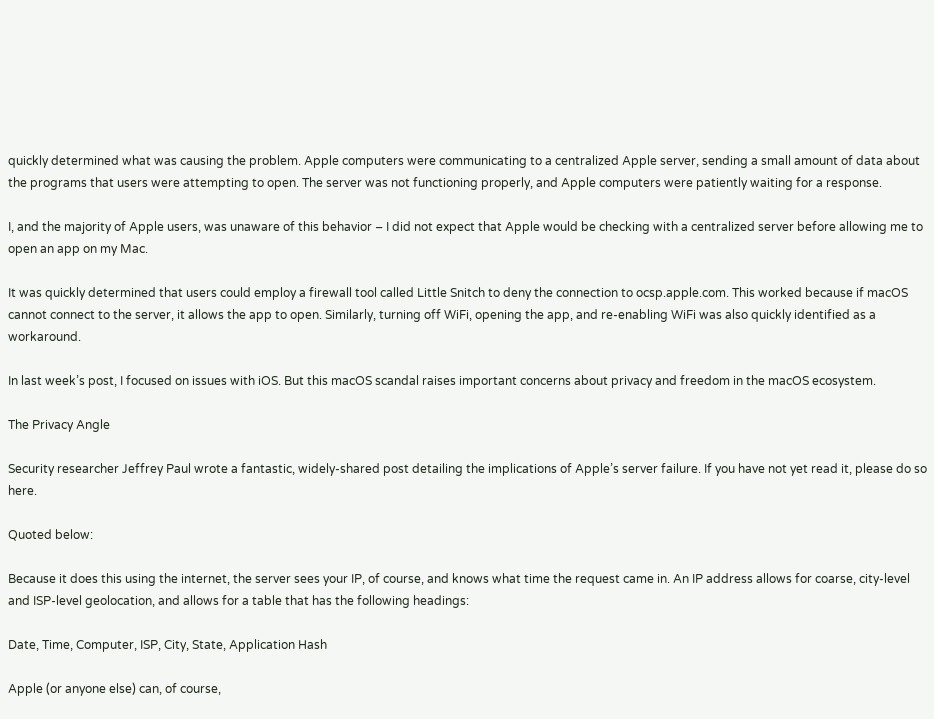quickly determined what was causing the problem. Apple computers were communicating to a centralized Apple server, sending a small amount of data about the programs that users were attempting to open. The server was not functioning properly, and Apple computers were patiently waiting for a response.

I, and the majority of Apple users, was unaware of this behavior – I did not expect that Apple would be checking with a centralized server before allowing me to open an app on my Mac.

It was quickly determined that users could employ a firewall tool called Little Snitch to deny the connection to ocsp.apple.com. This worked because if macOS cannot connect to the server, it allows the app to open. Similarly, turning off WiFi, opening the app, and re-enabling WiFi was also quickly identified as a workaround.

In last week’s post, I focused on issues with iOS. But this macOS scandal raises important concerns about privacy and freedom in the macOS ecosystem.

The Privacy Angle

Security researcher Jeffrey Paul wrote a fantastic, widely-shared post detailing the implications of Apple’s server failure. If you have not yet read it, please do so here.

Quoted below:

Because it does this using the internet, the server sees your IP, of course, and knows what time the request came in. An IP address allows for coarse, city-level and ISP-level geolocation, and allows for a table that has the following headings:

Date, Time, Computer, ISP, City, State, Application Hash

Apple (or anyone else) can, of course,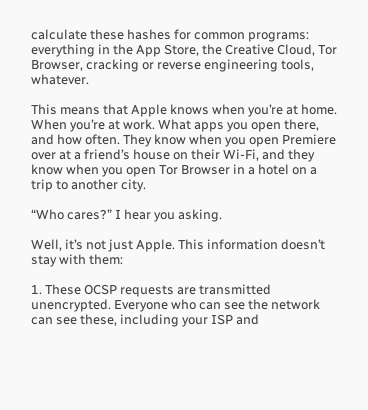calculate these hashes for common programs: everything in the App Store, the Creative Cloud, Tor Browser, cracking or reverse engineering tools, whatever.

This means that Apple knows when you’re at home. When you’re at work. What apps you open there, and how often. They know when you open Premiere over at a friend’s house on their Wi-Fi, and they know when you open Tor Browser in a hotel on a trip to another city.

“Who cares?” I hear you asking.

Well, it’s not just Apple. This information doesn’t stay with them:

1. These OCSP requests are transmitted unencrypted. Everyone who can see the network can see these, including your ISP and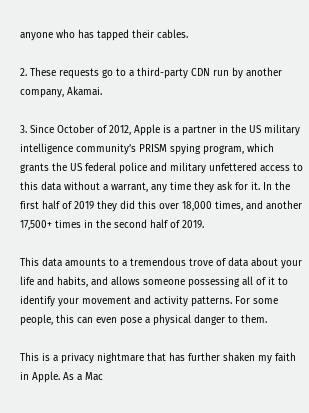anyone who has tapped their cables.

2. These requests go to a third-party CDN run by another company, Akamai.

3. Since October of 2012, Apple is a partner in the US military intelligence community’s PRISM spying program, which grants the US federal police and military unfettered access to this data without a warrant, any time they ask for it. In the first half of 2019 they did this over 18,000 times, and another 17,500+ times in the second half of 2019.

This data amounts to a tremendous trove of data about your life and habits, and allows someone possessing all of it to identify your movement and activity patterns. For some people, this can even pose a physical danger to them.

This is a privacy nightmare that has further shaken my faith in Apple. As a Mac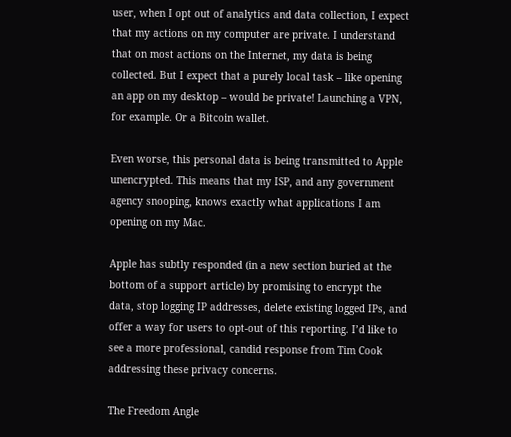user, when I opt out of analytics and data collection, I expect that my actions on my computer are private. I understand that on most actions on the Internet, my data is being collected. But I expect that a purely local task – like opening an app on my desktop – would be private! Launching a VPN, for example. Or a Bitcoin wallet.

Even worse, this personal data is being transmitted to Apple unencrypted. This means that my ISP, and any government agency snooping, knows exactly what applications I am opening on my Mac.

Apple has subtly responded (in a new section buried at the bottom of a support article) by promising to encrypt the data, stop logging IP addresses, delete existing logged IPs, and offer a way for users to opt-out of this reporting. I’d like to see a more professional, candid response from Tim Cook addressing these privacy concerns.

The Freedom Angle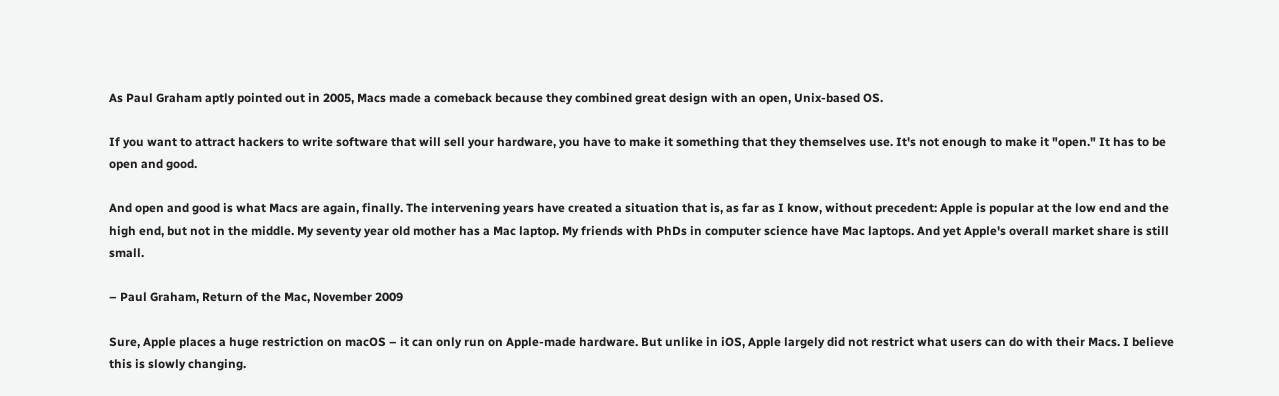As Paul Graham aptly pointed out in 2005, Macs made a comeback because they combined great design with an open, Unix-based OS.

If you want to attract hackers to write software that will sell your hardware, you have to make it something that they themselves use. It's not enough to make it "open." It has to be open and good.

And open and good is what Macs are again, finally. The intervening years have created a situation that is, as far as I know, without precedent: Apple is popular at the low end and the high end, but not in the middle. My seventy year old mother has a Mac laptop. My friends with PhDs in computer science have Mac laptops. And yet Apple's overall market share is still small.

– Paul Graham, Return of the Mac, November 2009

Sure, Apple places a huge restriction on macOS – it can only run on Apple-made hardware. But unlike in iOS, Apple largely did not restrict what users can do with their Macs. I believe this is slowly changing.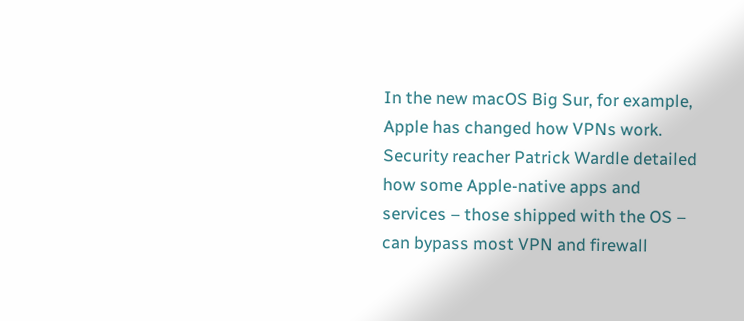In the new macOS Big Sur, for example, Apple has changed how VPNs work. Security reacher Patrick Wardle detailed how some Apple-native apps and services – those shipped with the OS – can bypass most VPN and firewall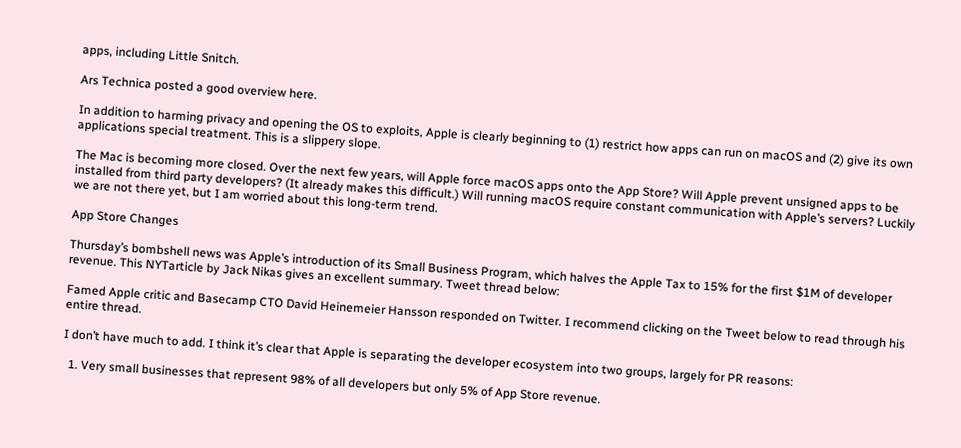apps, including Little Snitch.

Ars Technica posted a good overview here.

In addition to harming privacy and opening the OS to exploits, Apple is clearly beginning to (1) restrict how apps can run on macOS and (2) give its own applications special treatment. This is a slippery slope.

The Mac is becoming more closed. Over the next few years, will Apple force macOS apps onto the App Store? Will Apple prevent unsigned apps to be installed from third party developers? (It already makes this difficult.) Will running macOS require constant communication with Apple’s servers? Luckily we are not there yet, but I am worried about this long-term trend.

App Store Changes

Thursday’s bombshell news was Apple’s introduction of its Small Business Program, which halves the Apple Tax to 15% for the first $1M of developer revenue. This NYTarticle by Jack Nikas gives an excellent summary. Tweet thread below:

Famed Apple critic and Basecamp CTO David Heinemeier Hansson responded on Twitter. I recommend clicking on the Tweet below to read through his entire thread.

I don’t have much to add. I think it’s clear that Apple is separating the developer ecosystem into two groups, largely for PR reasons:

  1. Very small businesses that represent 98% of all developers but only 5% of App Store revenue.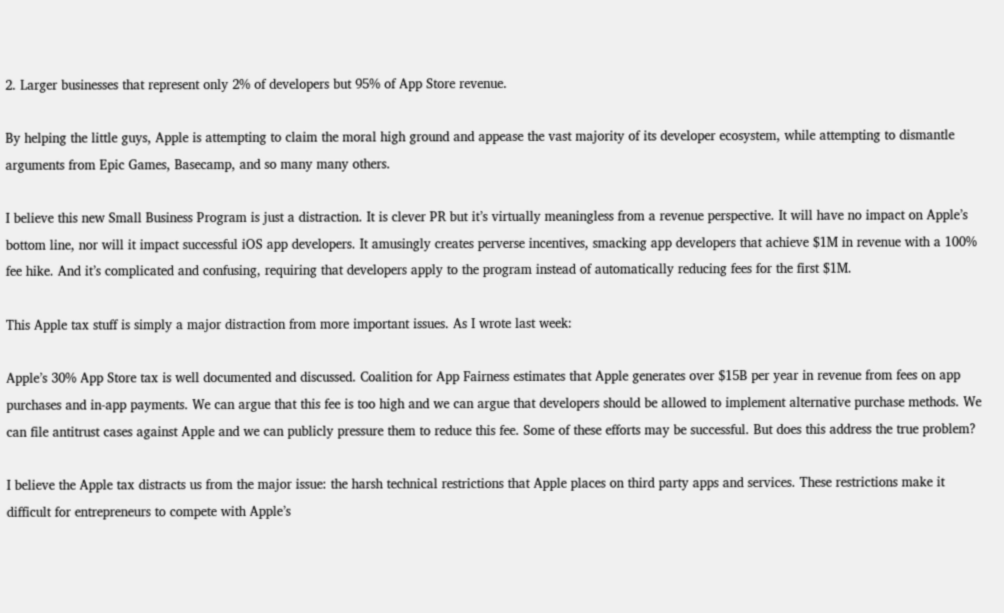2. Larger businesses that represent only 2% of developers but 95% of App Store revenue.

By helping the little guys, Apple is attempting to claim the moral high ground and appease the vast majority of its developer ecosystem, while attempting to dismantle arguments from Epic Games, Basecamp, and so many many others.

I believe this new Small Business Program is just a distraction. It is clever PR but it’s virtually meaningless from a revenue perspective. It will have no impact on Apple’s bottom line, nor will it impact successful iOS app developers. It amusingly creates perverse incentives, smacking app developers that achieve $1M in revenue with a 100% fee hike. And it’s complicated and confusing, requiring that developers apply to the program instead of automatically reducing fees for the first $1M.

This Apple tax stuff is simply a major distraction from more important issues. As I wrote last week:

Apple’s 30% App Store tax is well documented and discussed. Coalition for App Fairness estimates that Apple generates over $15B per year in revenue from fees on app purchases and in-app payments. We can argue that this fee is too high and we can argue that developers should be allowed to implement alternative purchase methods. We can file antitrust cases against Apple and we can publicly pressure them to reduce this fee. Some of these efforts may be successful. But does this address the true problem?

I believe the Apple tax distracts us from the major issue: the harsh technical restrictions that Apple places on third party apps and services. These restrictions make it difficult for entrepreneurs to compete with Apple’s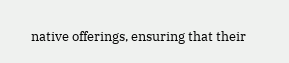native offerings, ensuring that their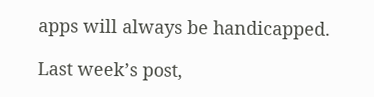apps will always be handicapped.

Last week’s post,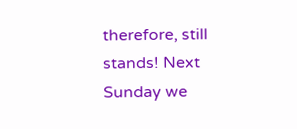therefore, still stands! Next Sunday we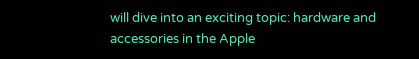will dive into an exciting topic: hardware and accessories in the Apple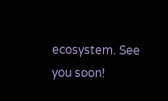ecosystem. See you soon!